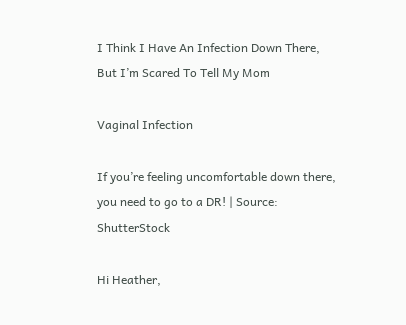I Think I Have An Infection Down There, But I’m Scared To Tell My Mom

Vaginal Infection

If you’re feeling uncomfortable down there, you need to go to a DR! | Source: ShutterStock

Hi Heather,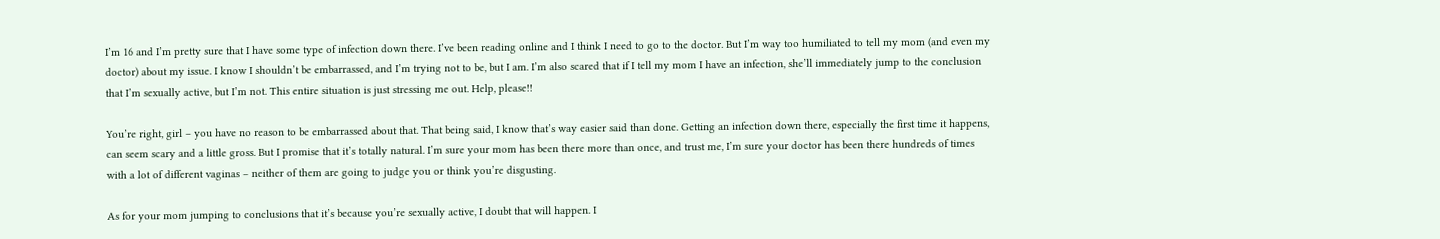I’m 16 and I’m pretty sure that I have some type of infection down there. I’ve been reading online and I think I need to go to the doctor. But I’m way too humiliated to tell my mom (and even my doctor) about my issue. I know I shouldn’t be embarrassed, and I’m trying not to be, but I am. I’m also scared that if I tell my mom I have an infection, she’ll immediately jump to the conclusion that I’m sexually active, but I’m not. This entire situation is just stressing me out. Help, please!!

You’re right, girl – you have no reason to be embarrassed about that. That being said, I know that’s way easier said than done. Getting an infection down there, especially the first time it happens, can seem scary and a little gross. But I promise that it’s totally natural. I’m sure your mom has been there more than once, and trust me, I’m sure your doctor has been there hundreds of times with a lot of different vaginas – neither of them are going to judge you or think you’re disgusting.

As for your mom jumping to conclusions that it’s because you’re sexually active, I doubt that will happen. I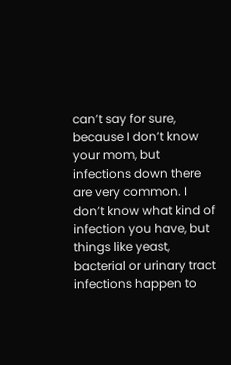can’t say for sure, because I don’t know your mom, but infections down there are very common. I don’t know what kind of infection you have, but things like yeast, bacterial or urinary tract infections happen to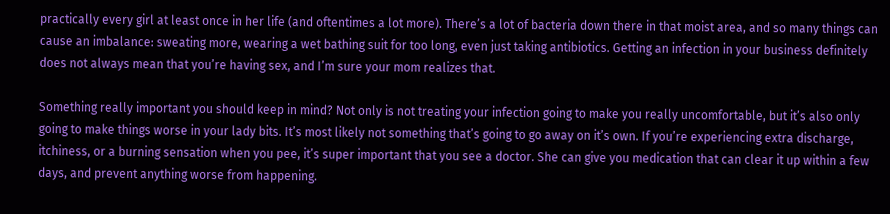practically every girl at least once in her life (and oftentimes a lot more). There’s a lot of bacteria down there in that moist area, and so many things can cause an imbalance: sweating more, wearing a wet bathing suit for too long, even just taking antibiotics. Getting an infection in your business definitely does not always mean that you’re having sex, and I’m sure your mom realizes that.

Something really important you should keep in mind? Not only is not treating your infection going to make you really uncomfortable, but it’s also only going to make things worse in your lady bits. It’s most likely not something that’s going to go away on it’s own. If you’re experiencing extra discharge, itchiness, or a burning sensation when you pee, it’s super important that you see a doctor. She can give you medication that can clear it up within a few days, and prevent anything worse from happening.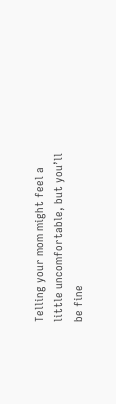Telling your mom might feel a little uncomfortable, but you’ll be fine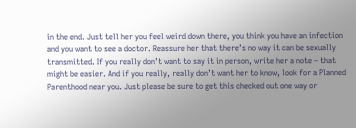in the end. Just tell her you feel weird down there, you think you have an infection and you want to see a doctor. Reassure her that there’s no way it can be sexually transmitted. If you really don’t want to say it in person, write her a note – that might be easier. And if you really, really don’t want her to know, look for a Planned Parenthood near you. Just please be sure to get this checked out one way or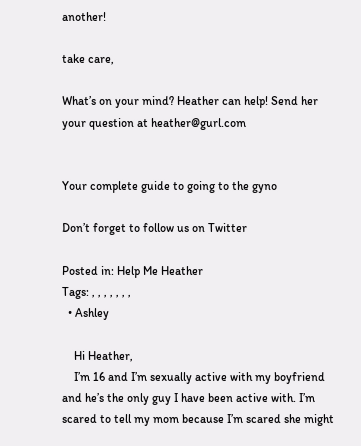another!

take care,

What’s on your mind? Heather can help! Send her your question at heather@gurl.com


Your complete guide to going to the gyno

Don’t forget to follow us on Twitter

Posted in: Help Me Heather
Tags: , , , , , , ,
  • Ashley

    Hi Heather,
    I’m 16 and I’m sexually active with my boyfriend and he’s the only guy I have been active with. I’m scared to tell my mom because I’m scared she might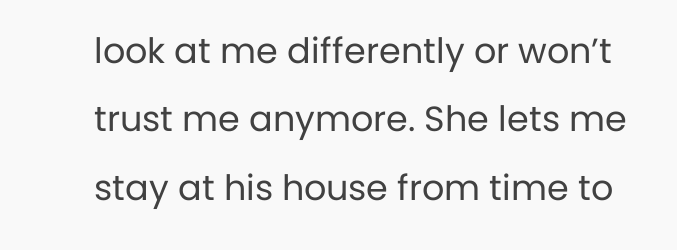look at me differently or won’t trust me anymore. She lets me stay at his house from time to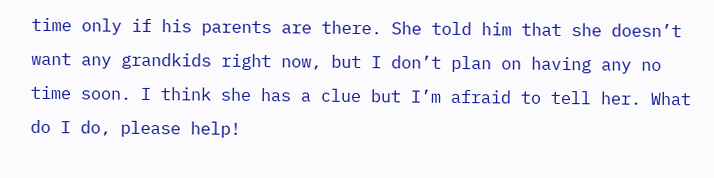time only if his parents are there. She told him that she doesn’t want any grandkids right now, but I don’t plan on having any no time soon. I think she has a clue but I’m afraid to tell her. What do I do, please help!